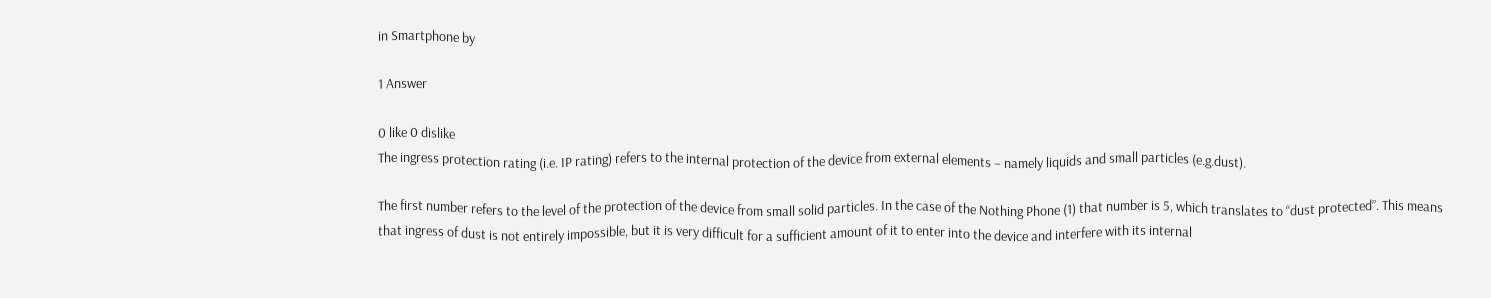in Smartphone by

1 Answer

0 like 0 dislike
The ingress protection rating (i.e. IP rating) refers to the internal protection of the device from external elements – namely liquids and small particles (e.g.dust).

The first number refers to the level of the protection of the device from small solid particles. In the case of the Nothing Phone (1) that number is 5, which translates to “dust protected”. This means that ingress of dust is not entirely impossible, but it is very difficult for a sufficient amount of it to enter into the device and interfere with its internal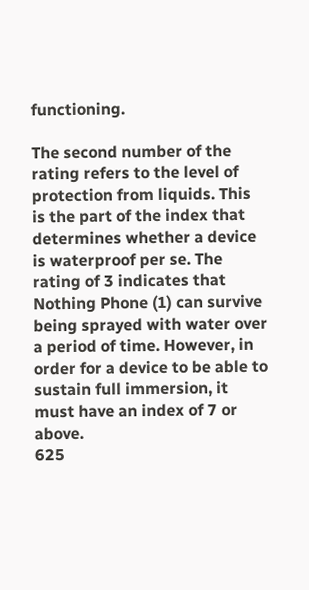functioning.

The second number of the rating refers to the level of protection from liquids. This is the part of the index that determines whether a device is waterproof per se. The rating of 3 indicates that Nothing Phone (1) can survive being sprayed with water over a period of time. However, in order for a device to be able to sustain full immersion, it must have an index of 7 or above.
625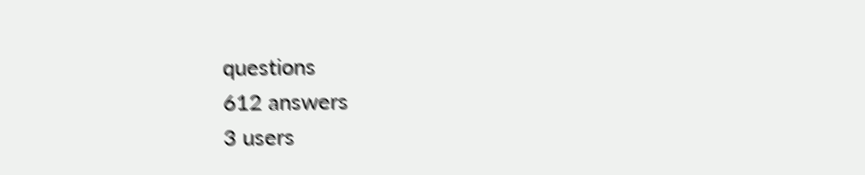questions
612 answers
3 users